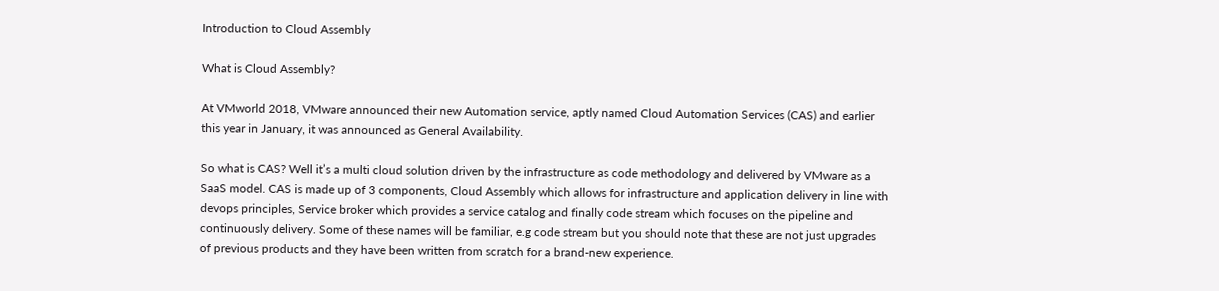Introduction to Cloud Assembly

What is Cloud Assembly?

At VMworld 2018, VMware announced their new Automation service, aptly named Cloud Automation Services (CAS) and earlier this year in January, it was announced as General Availability.

So what is CAS? Well it’s a multi cloud solution driven by the infrastructure as code methodology and delivered by VMware as a SaaS model. CAS is made up of 3 components, Cloud Assembly which allows for infrastructure and application delivery in line with devops principles, Service broker which provides a service catalog and finally code stream which focuses on the pipeline and continuously delivery. Some of these names will be familiar, e.g code stream but you should note that these are not just upgrades of previous products and they have been written from scratch for a brand-new experience.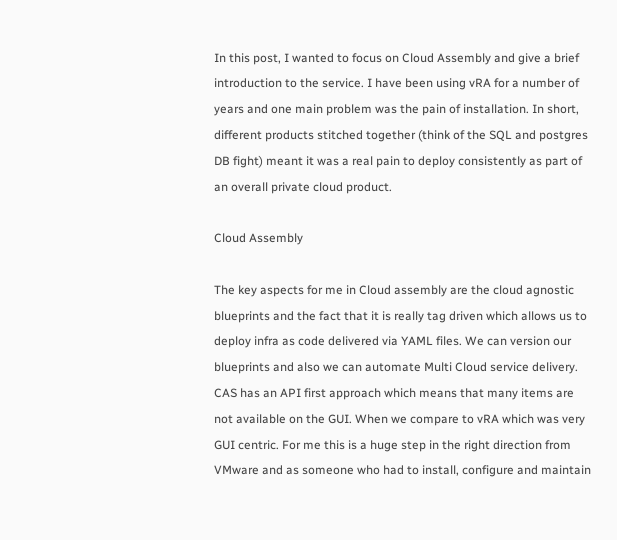In this post, I wanted to focus on Cloud Assembly and give a brief introduction to the service. I have been using vRA for a number of years and one main problem was the pain of installation. In short, different products stitched together (think of the SQL and postgres DB fight) meant it was a real pain to deploy consistently as part of an overall private cloud product.

Cloud Assembly

The key aspects for me in Cloud assembly are the cloud agnostic blueprints and the fact that it is really tag driven which allows us to deploy infra as code delivered via YAML files. We can version our blueprints and also we can automate Multi Cloud service delivery. CAS has an API first approach which means that many items are not available on the GUI. When we compare to vRA which was very GUI centric. For me this is a huge step in the right direction from VMware and as someone who had to install, configure and maintain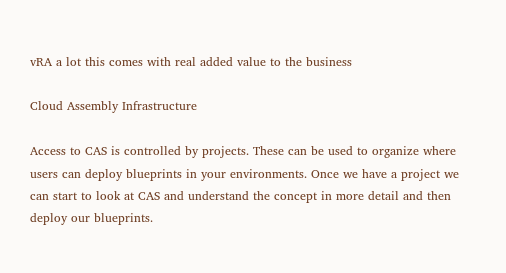vRA a lot this comes with real added value to the business

Cloud Assembly Infrastructure

Access to CAS is controlled by projects. These can be used to organize where users can deploy blueprints in your environments. Once we have a project we can start to look at CAS and understand the concept in more detail and then deploy our blueprints.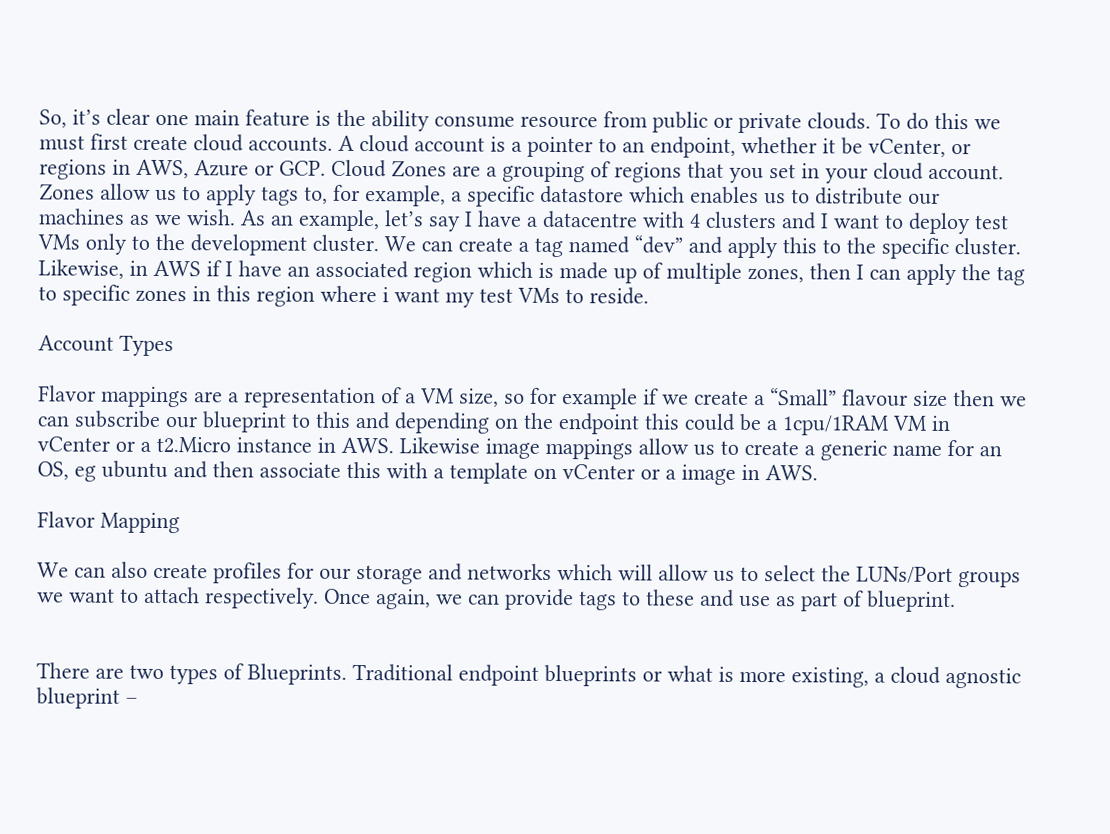So, it’s clear one main feature is the ability consume resource from public or private clouds. To do this we must first create cloud accounts. A cloud account is a pointer to an endpoint, whether it be vCenter, or regions in AWS, Azure or GCP. Cloud Zones are a grouping of regions that you set in your cloud account. Zones allow us to apply tags to, for example, a specific datastore which enables us to distribute our machines as we wish. As an example, let’s say I have a datacentre with 4 clusters and I want to deploy test VMs only to the development cluster. We can create a tag named “dev” and apply this to the specific cluster. Likewise, in AWS if I have an associated region which is made up of multiple zones, then I can apply the tag to specific zones in this region where i want my test VMs to reside.

Account Types

Flavor mappings are a representation of a VM size, so for example if we create a “Small” flavour size then we can subscribe our blueprint to this and depending on the endpoint this could be a 1cpu/1RAM VM in vCenter or a t2.Micro instance in AWS. Likewise image mappings allow us to create a generic name for an OS, eg ubuntu and then associate this with a template on vCenter or a image in AWS.

Flavor Mapping

We can also create profiles for our storage and networks which will allow us to select the LUNs/Port groups we want to attach respectively. Once again, we can provide tags to these and use as part of blueprint.


There are two types of Blueprints. Traditional endpoint blueprints or what is more existing, a cloud agnostic blueprint –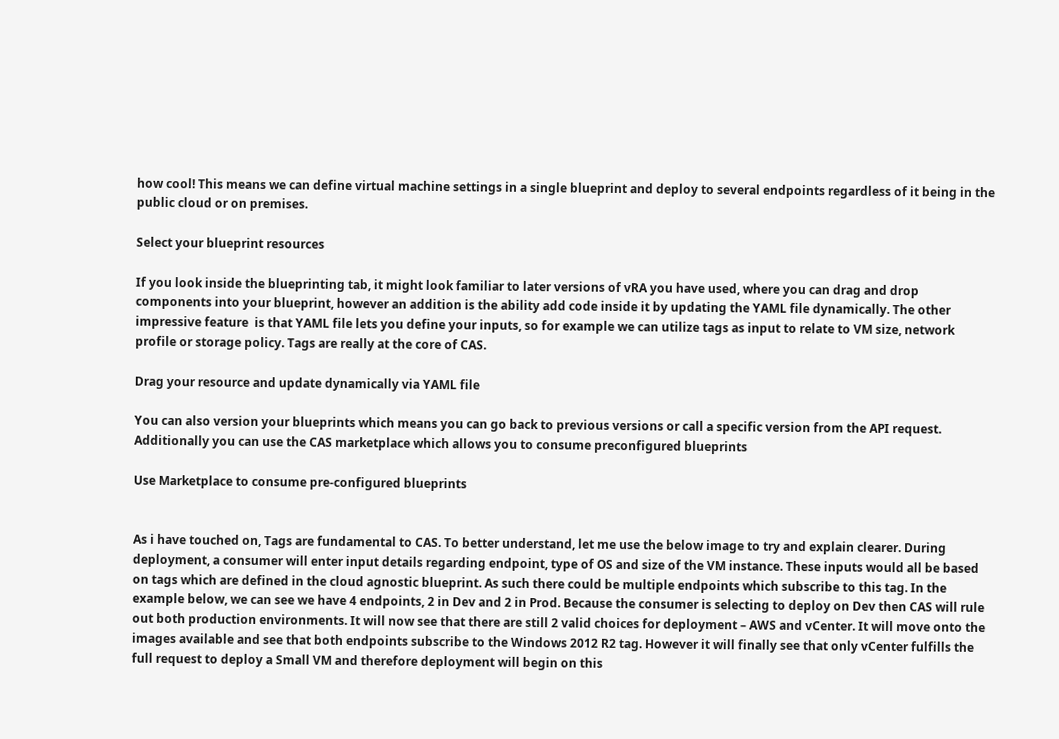how cool! This means we can define virtual machine settings in a single blueprint and deploy to several endpoints regardless of it being in the public cloud or on premises.

Select your blueprint resources

If you look inside the blueprinting tab, it might look familiar to later versions of vRA you have used, where you can drag and drop components into your blueprint, however an addition is the ability add code inside it by updating the YAML file dynamically. The other impressive feature  is that YAML file lets you define your inputs, so for example we can utilize tags as input to relate to VM size, network profile or storage policy. Tags are really at the core of CAS.

Drag your resource and update dynamically via YAML file

You can also version your blueprints which means you can go back to previous versions or call a specific version from the API request. Additionally you can use the CAS marketplace which allows you to consume preconfigured blueprints

Use Marketplace to consume pre-configured blueprints


As i have touched on, Tags are fundamental to CAS. To better understand, let me use the below image to try and explain clearer. During deployment, a consumer will enter input details regarding endpoint, type of OS and size of the VM instance. These inputs would all be based on tags which are defined in the cloud agnostic blueprint. As such there could be multiple endpoints which subscribe to this tag. In the example below, we can see we have 4 endpoints, 2 in Dev and 2 in Prod. Because the consumer is selecting to deploy on Dev then CAS will rule out both production environments. It will now see that there are still 2 valid choices for deployment – AWS and vCenter. It will move onto the images available and see that both endpoints subscribe to the Windows 2012 R2 tag. However it will finally see that only vCenter fulfills the full request to deploy a Small VM and therefore deployment will begin on this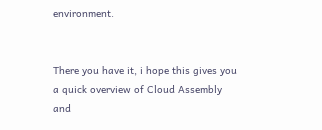environment.


There you have it, i hope this gives you a quick overview of Cloud Assembly and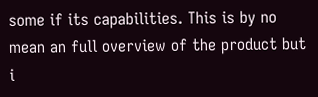some if its capabilities. This is by no mean an full overview of the product but i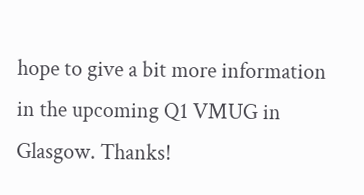hope to give a bit more information in the upcoming Q1 VMUG in Glasgow. Thanks!